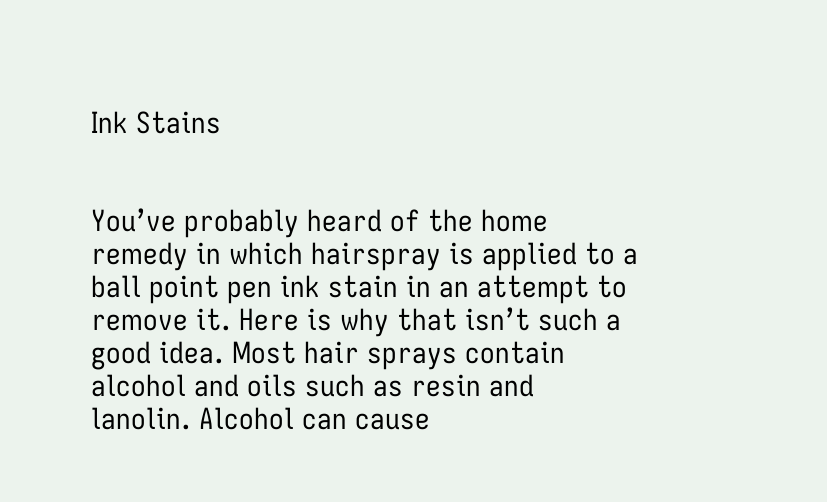Ink Stains


You’ve probably heard of the home remedy in which hairspray is applied to a ball point pen ink stain in an attempt to remove it. Here is why that isn’t such a good idea. Most hair sprays contain alcohol and oils such as resin and lanolin. Alcohol can cause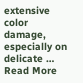extensive color damage, especially on delicate … Read More